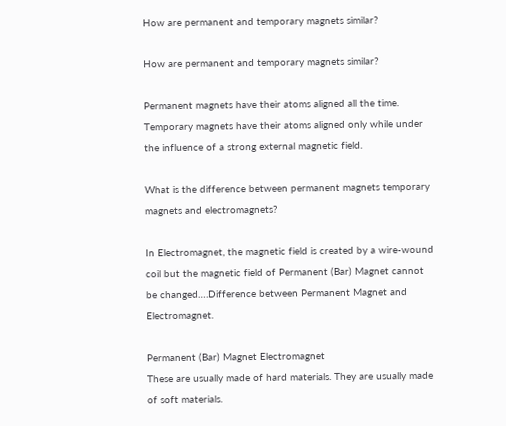How are permanent and temporary magnets similar?

How are permanent and temporary magnets similar?

Permanent magnets have their atoms aligned all the time. Temporary magnets have their atoms aligned only while under the influence of a strong external magnetic field.

What is the difference between permanent magnets temporary magnets and electromagnets?

In Electromagnet, the magnetic field is created by a wire-wound coil but the magnetic field of Permanent (Bar) Magnet cannot be changed….Difference between Permanent Magnet and Electromagnet.

Permanent (Bar) Magnet Electromagnet
These are usually made of hard materials. They are usually made of soft materials.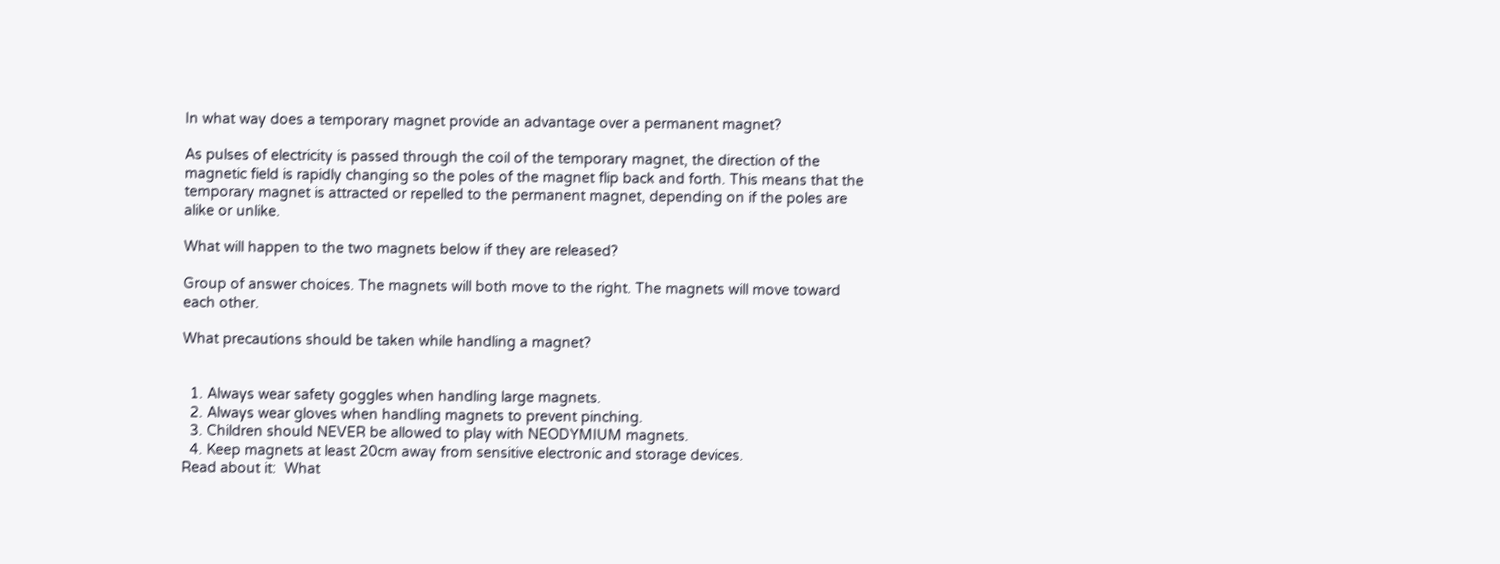In what way does a temporary magnet provide an advantage over a permanent magnet?

As pulses of electricity is passed through the coil of the temporary magnet, the direction of the magnetic field is rapidly changing so the poles of the magnet flip back and forth. This means that the temporary magnet is attracted or repelled to the permanent magnet, depending on if the poles are alike or unlike.

What will happen to the two magnets below if they are released?

Group of answer choices. The magnets will both move to the right. The magnets will move toward each other.

What precautions should be taken while handling a magnet?


  1. Always wear safety goggles when handling large magnets.
  2. Always wear gloves when handling magnets to prevent pinching.
  3. Children should NEVER be allowed to play with NEODYMIUM magnets.
  4. Keep magnets at least 20cm away from sensitive electronic and storage devices.
Read about it:  What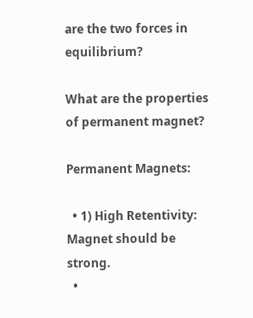are the two forces in equilibrium?

What are the properties of permanent magnet?

Permanent Magnets:

  • 1) High Retentivity: Magnet should be strong.
  •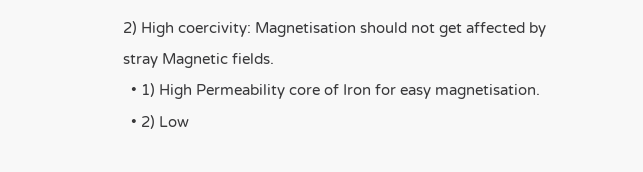2) High coercivity: Magnetisation should not get affected by stray Magnetic fields.
  • 1) High Permeability core of Iron for easy magnetisation.
  • 2) Low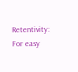Retentivity: For easy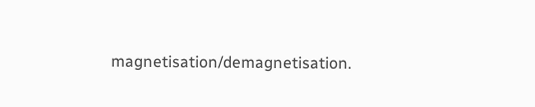magnetisation/demagnetisation.